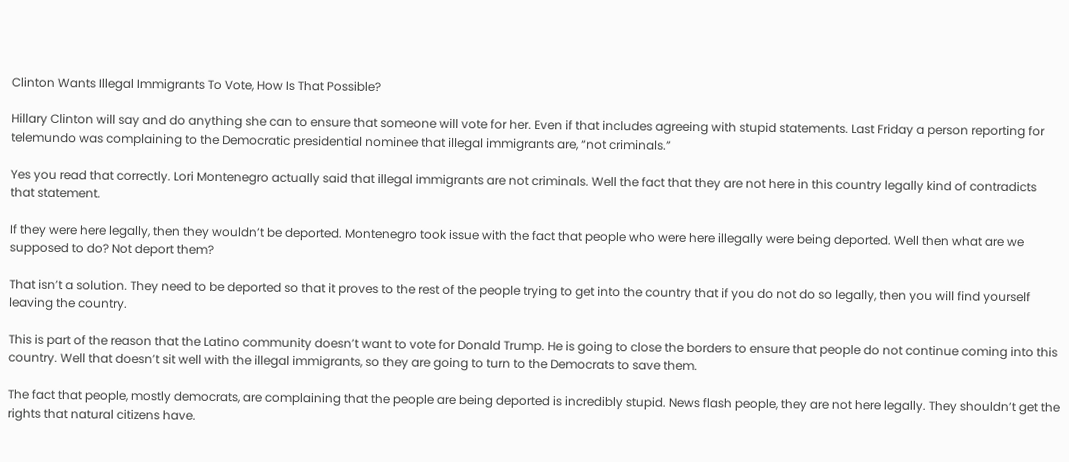Clinton Wants Illegal Immigrants To Vote, How Is That Possible?

Hillary Clinton will say and do anything she can to ensure that someone will vote for her. Even if that includes agreeing with stupid statements. Last Friday a person reporting for telemundo was complaining to the Democratic presidential nominee that illegal immigrants are, “not criminals.”

Yes you read that correctly. Lori Montenegro actually said that illegal immigrants are not criminals. Well the fact that they are not here in this country legally kind of contradicts that statement.

If they were here legally, then they wouldn’t be deported. Montenegro took issue with the fact that people who were here illegally were being deported. Well then what are we supposed to do? Not deport them?

That isn’t a solution. They need to be deported so that it proves to the rest of the people trying to get into the country that if you do not do so legally, then you will find yourself leaving the country.

This is part of the reason that the Latino community doesn’t want to vote for Donald Trump. He is going to close the borders to ensure that people do not continue coming into this country. Well that doesn’t sit well with the illegal immigrants, so they are going to turn to the Democrats to save them.

The fact that people, mostly democrats, are complaining that the people are being deported is incredibly stupid. News flash people, they are not here legally. They shouldn’t get the rights that natural citizens have.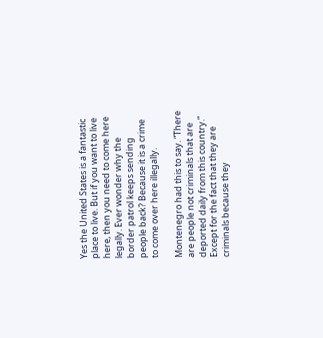Yes the United States is a fantastic place to live. But if you want to live here, then you need to come here legally. Ever wonder why the border patrol keeps sending people back? Because it is a crime to come over here illegally.

Montenegro had this to say. “There are people not criminals that are deported daily from this country.” Except for the fact that they are criminals because they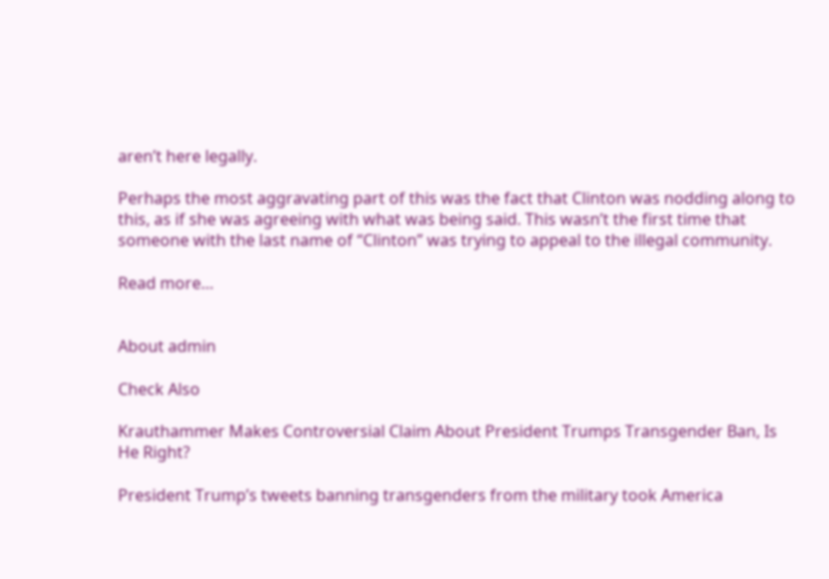aren’t here legally.

Perhaps the most aggravating part of this was the fact that Clinton was nodding along to this, as if she was agreeing with what was being said. This wasn’t the first time that someone with the last name of “Clinton” was trying to appeal to the illegal community.

Read more…


About admin

Check Also

Krauthammer Makes Controversial Claim About President Trumps Transgender Ban, Is He Right?

President Trump’s tweets banning transgenders from the military took America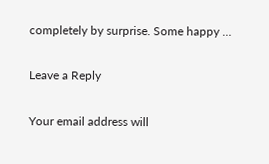completely by surprise. Some happy …

Leave a Reply

Your email address will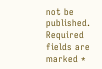not be published. Required fields are marked *